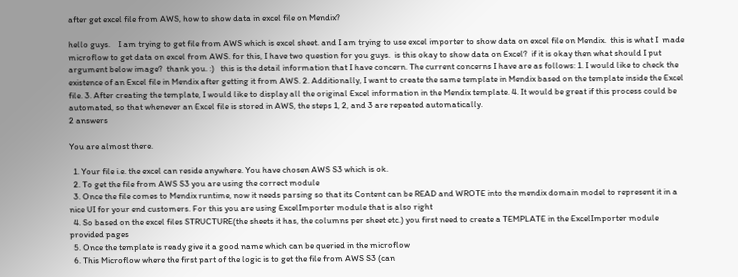after get excel file from AWS, how to show data in excel file on Mendix?

hello guys.    I am trying to get file from AWS which is excel sheet. and I am trying to use excel importer to show data on excel file on Mendix.  this is what I  made microflow to get data on excel from AWS. for this, I have two question for you guys.  is this okay to show data on Excel?  if it is okay then what should I put argument below image?  thank you. :)   this is the detail information that I have concern. The current concerns I have are as follows: 1. I would like to check the existence of an Excel file in Mendix after getting it from AWS. 2. Additionally, I want to create the same template in Mendix based on the template inside the Excel file. 3. After creating the template, I would like to display all the original Excel information in the Mendix template. 4. It would be great if this process could be automated, so that whenever an Excel file is stored in AWS, the steps 1, 2, and 3 are repeated automatically.
2 answers

You are almost there.

  1. Your file i.e. the excel can reside anywhere. You have chosen AWS S3 which is ok.
  2. To get the file from AWS S3 you are using the correct module
  3. Once the file comes to Mendix runtime, now it needs parsing so that its Content can be READ and WROTE into the mendix domain model to represent it in a nice UI for your end customers. For this you are using ExcelImporter module that is also right
  4. So based on the excel files STRUCTURE(the sheets it has, the columns per sheet etc.) you first need to create a TEMPLATE in the ExcelImporter module provided pages
  5. Once the template is ready give it a good name which can be queried in the microflow
  6. This Microflow where the first part of the logic is to get the file from AWS S3 (can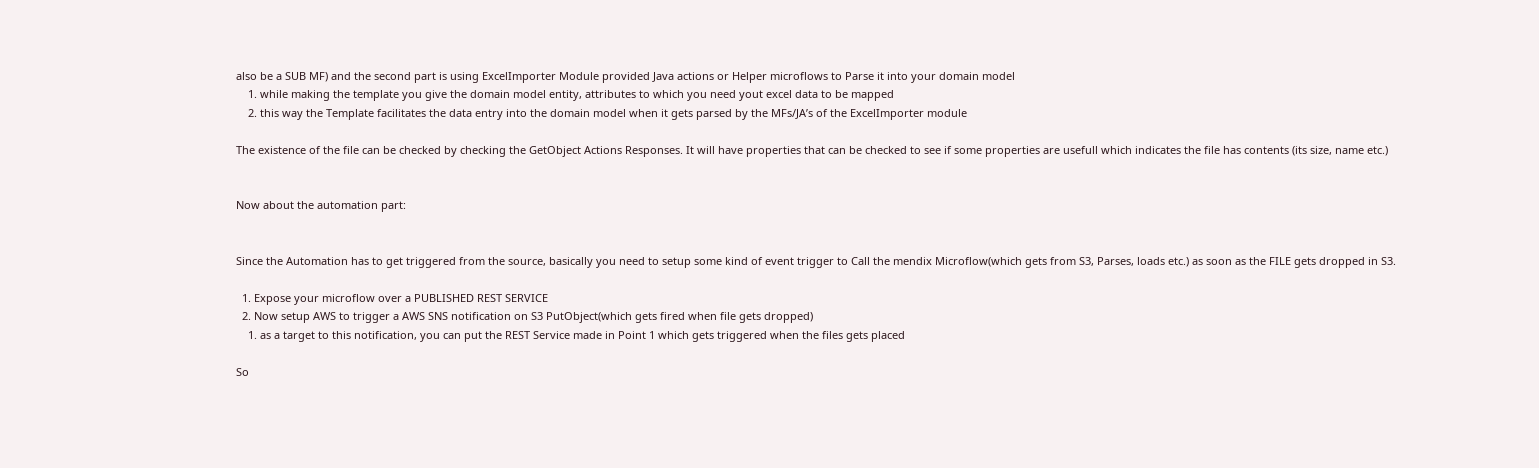also be a SUB MF) and the second part is using ExcelImporter Module provided Java actions or Helper microflows to Parse it into your domain model
    1. while making the template you give the domain model entity, attributes to which you need yout excel data to be mapped
    2. this way the Template facilitates the data entry into the domain model when it gets parsed by the MFs/JA’s of the ExcelImporter module

The existence of the file can be checked by checking the GetObject Actions Responses. It will have properties that can be checked to see if some properties are usefull which indicates the file has contents (its size, name etc.)


Now about the automation part:


Since the Automation has to get triggered from the source, basically you need to setup some kind of event trigger to Call the mendix Microflow(which gets from S3, Parses, loads etc.) as soon as the FILE gets dropped in S3.

  1. Expose your microflow over a PUBLISHED REST SERVICE
  2. Now setup AWS to trigger a AWS SNS notification on S3 PutObject(which gets fired when file gets dropped)
    1. as a target to this notification, you can put the REST Service made in Point 1 which gets triggered when the files gets placed

So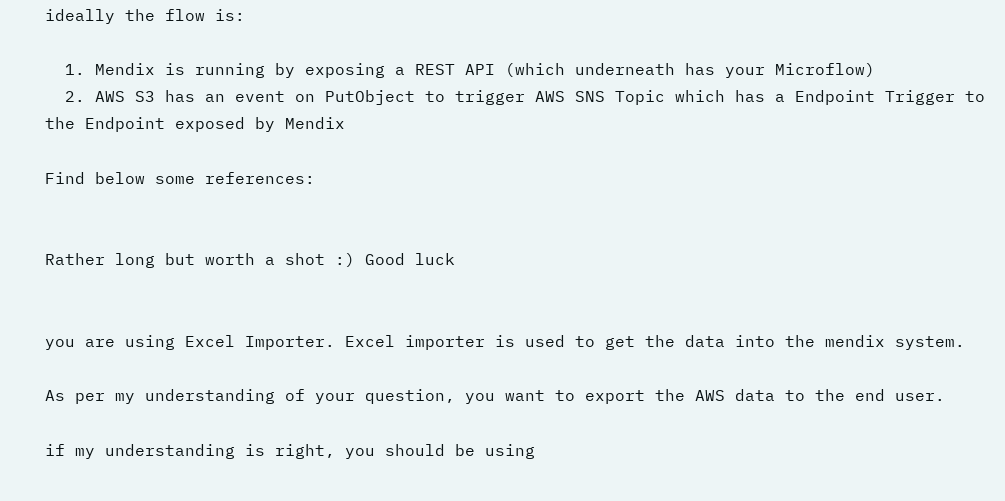ideally the flow is:

  1. Mendix is running by exposing a REST API (which underneath has your Microflow)
  2. AWS S3 has an event on PutObject to trigger AWS SNS Topic which has a Endpoint Trigger to the Endpoint exposed by Mendix

Find below some references:


Rather long but worth a shot :) Good luck


you are using Excel Importer. Excel importer is used to get the data into the mendix system.

As per my understanding of your question, you want to export the AWS data to the end user.

if my understanding is right, you should be using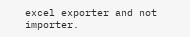excel exporter and not importer.